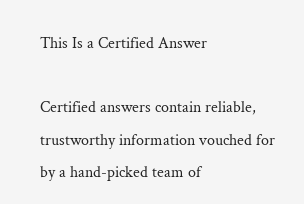This Is a Certified Answer

Certified answers contain reliable, trustworthy information vouched for by a hand-picked team of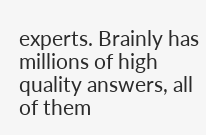experts. Brainly has millions of high quality answers, all of them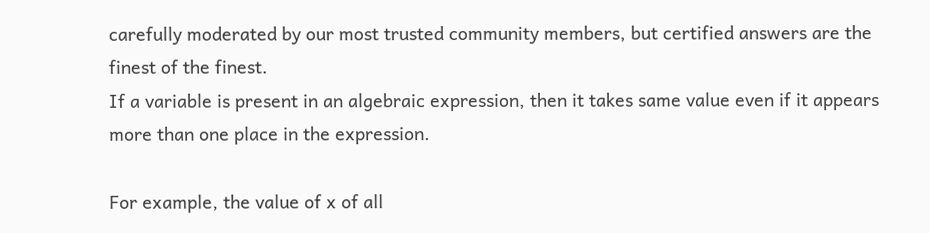carefully moderated by our most trusted community members, but certified answers are the finest of the finest.
If a variable is present in an algebraic expression, then it takes same value even if it appears more than one place in the expression.

For example, the value of x of all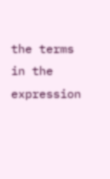the terms in the expression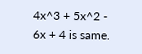4x^3 + 5x^2 - 6x + 4 is same.